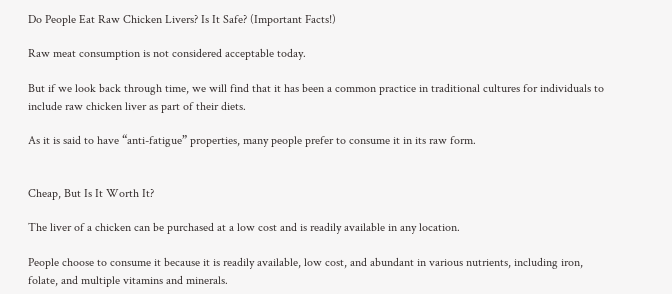Do People Eat Raw Chicken Livers? Is It Safe? (Important Facts!)

Raw meat consumption is not considered acceptable today.

But if we look back through time, we will find that it has been a common practice in traditional cultures for individuals to include raw chicken liver as part of their diets.

As it is said to have “anti-fatigue” properties, many people prefer to consume it in its raw form.


Cheap, But Is It Worth It?

The liver of a chicken can be purchased at a low cost and is readily available in any location.

People choose to consume it because it is readily available, low cost, and abundant in various nutrients, including iron, folate, and multiple vitamins and minerals.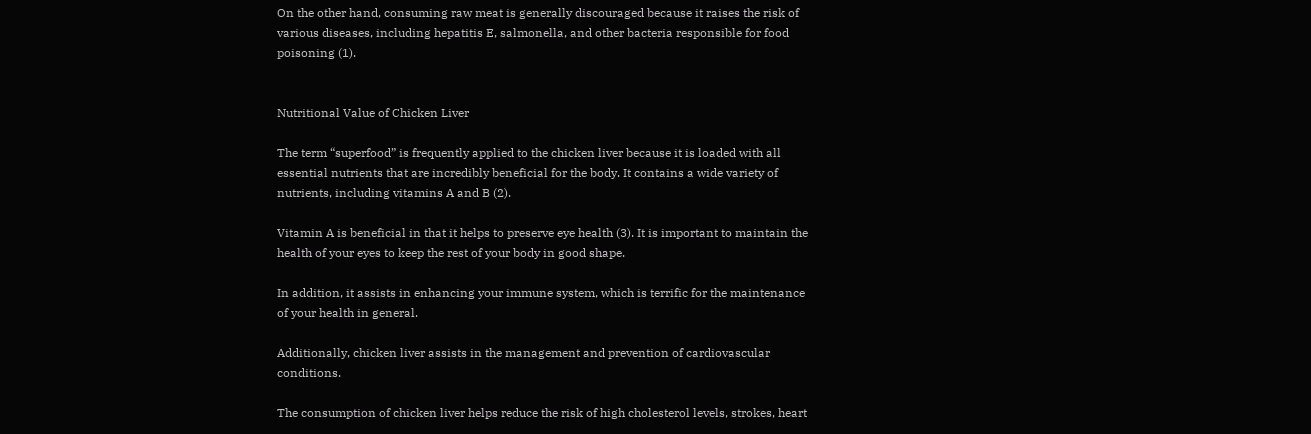On the other hand, consuming raw meat is generally discouraged because it raises the risk of various diseases, including hepatitis E, salmonella, and other bacteria responsible for food poisoning (1).


Nutritional Value of Chicken Liver

The term “superfood” is frequently applied to the chicken liver because it is loaded with all essential nutrients that are incredibly beneficial for the body. It contains a wide variety of nutrients, including vitamins A and B (2).

Vitamin A is beneficial in that it helps to preserve eye health (3). It is important to maintain the health of your eyes to keep the rest of your body in good shape.

In addition, it assists in enhancing your immune system, which is terrific for the maintenance of your health in general.

Additionally, chicken liver assists in the management and prevention of cardiovascular conditions.

The consumption of chicken liver helps reduce the risk of high cholesterol levels, strokes, heart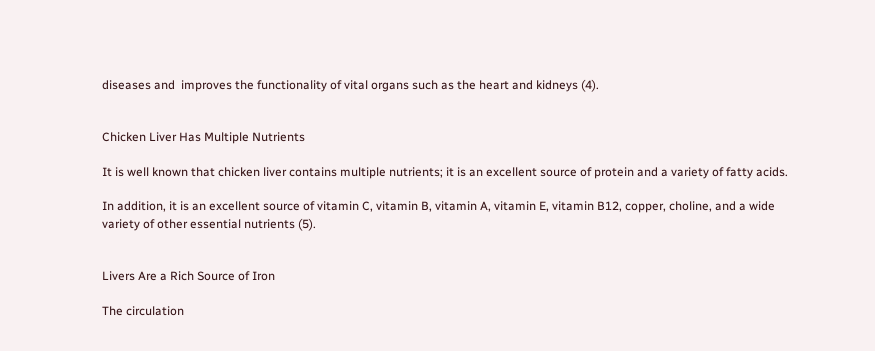diseases and  improves the functionality of vital organs such as the heart and kidneys (4).


Chicken Liver Has Multiple Nutrients

It is well known that chicken liver contains multiple nutrients; it is an excellent source of protein and a variety of fatty acids.

In addition, it is an excellent source of vitamin C, vitamin B, vitamin A, vitamin E, vitamin B12, copper, choline, and a wide variety of other essential nutrients (5).


Livers Are a Rich Source of Iron

The circulation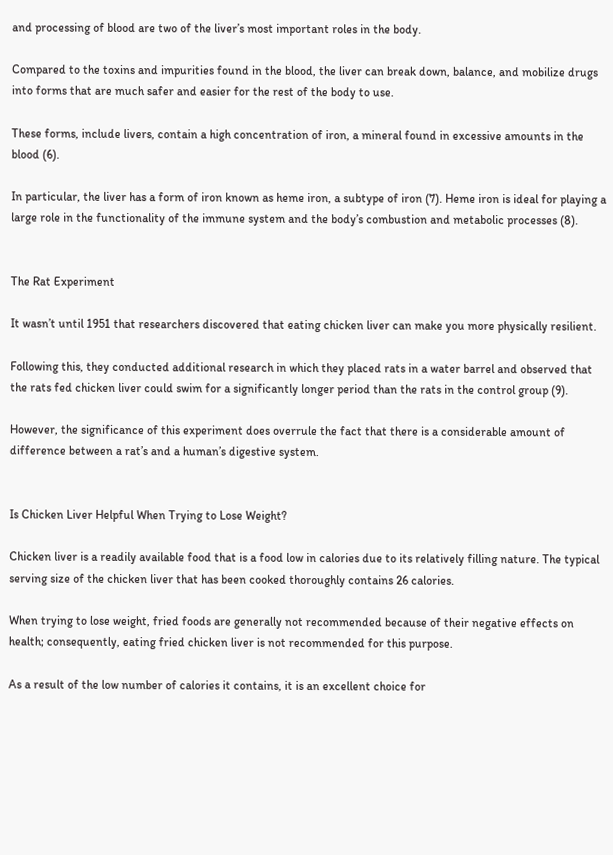and processing of blood are two of the liver’s most important roles in the body.

Compared to the toxins and impurities found in the blood, the liver can break down, balance, and mobilize drugs into forms that are much safer and easier for the rest of the body to use.

These forms, include livers, contain a high concentration of iron, a mineral found in excessive amounts in the blood (6).

In particular, the liver has a form of iron known as heme iron, a subtype of iron (7). Heme iron is ideal for playing a large role in the functionality of the immune system and the body’s combustion and metabolic processes (8).


The Rat Experiment

It wasn’t until 1951 that researchers discovered that eating chicken liver can make you more physically resilient.

Following this, they conducted additional research in which they placed rats in a water barrel and observed that the rats fed chicken liver could swim for a significantly longer period than the rats in the control group (9).

However, the significance of this experiment does overrule the fact that there is a considerable amount of difference between a rat’s and a human’s digestive system.


Is Chicken Liver Helpful When Trying to Lose Weight?

Chicken liver is a readily available food that is a food low in calories due to its relatively filling nature. The typical serving size of the chicken liver that has been cooked thoroughly contains 26 calories.

When trying to lose weight, fried foods are generally not recommended because of their negative effects on health; consequently, eating fried chicken liver is not recommended for this purpose.

As a result of the low number of calories it contains, it is an excellent choice for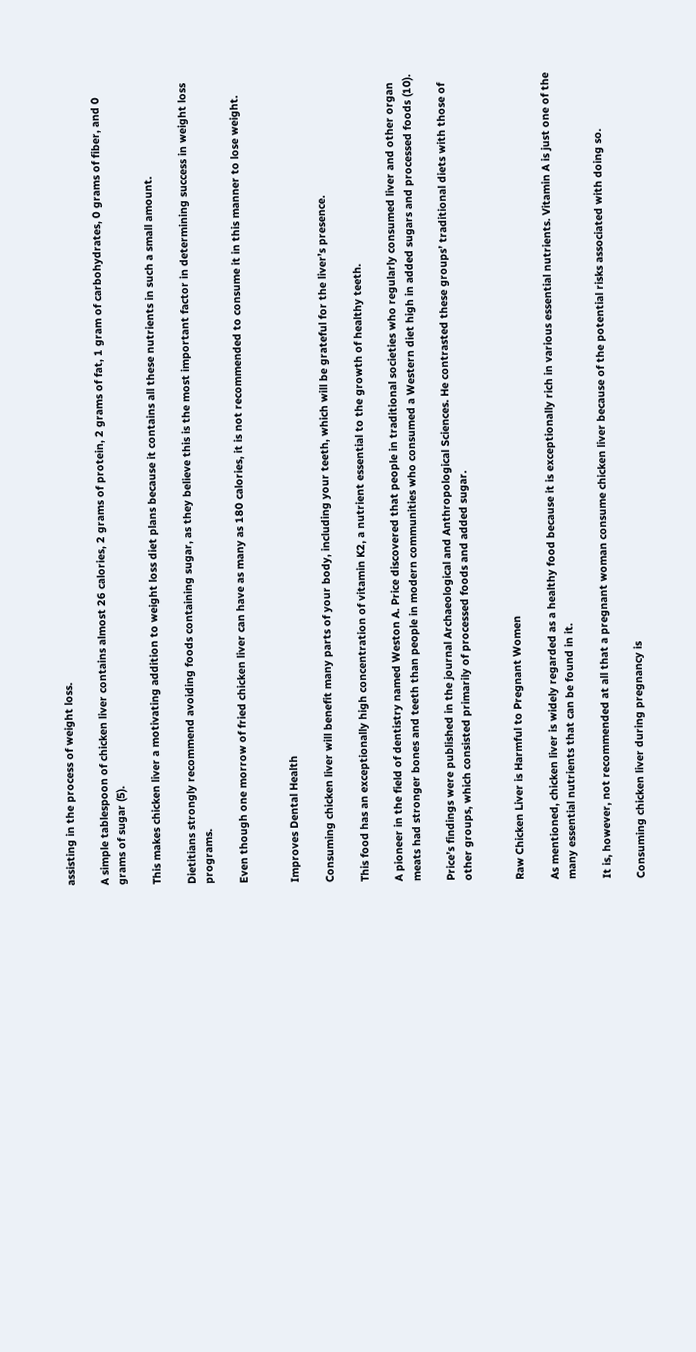assisting in the process of weight loss.

A simple tablespoon of chicken liver contains almost 26 calories, 2 grams of protein, 2 grams of fat, 1 gram of carbohydrates, 0 grams of fiber, and 0 grams of sugar (5).

This makes chicken liver a motivating addition to weight loss diet plans because it contains all these nutrients in such a small amount.

Dietitians strongly recommend avoiding foods containing sugar, as they believe this is the most important factor in determining success in weight loss programs.

Even though one morrow of fried chicken liver can have as many as 180 calories, it is not recommended to consume it in this manner to lose weight.


Improves Dental Health

Consuming chicken liver will benefit many parts of your body, including your teeth, which will be grateful for the liver’s presence.

This food has an exceptionally high concentration of vitamin K2, a nutrient essential to the growth of healthy teeth.

A pioneer in the field of dentistry named Weston A. Price discovered that people in traditional societies who regularly consumed liver and other organ meats had stronger bones and teeth than people in modern communities who consumed a Western diet high in added sugars and processed foods (10).

Price’s findings were published in the journal Archaeological and Anthropological Sciences. He contrasted these groups’ traditional diets with those of other groups, which consisted primarily of processed foods and added sugar.


Raw Chicken Liver is Harmful to Pregnant Women

As mentioned, chicken liver is widely regarded as a healthy food because it is exceptionally rich in various essential nutrients. Vitamin A is just one of the many essential nutrients that can be found in it.

It is, however, not recommended at all that a pregnant woman consume chicken liver because of the potential risks associated with doing so.

Consuming chicken liver during pregnancy is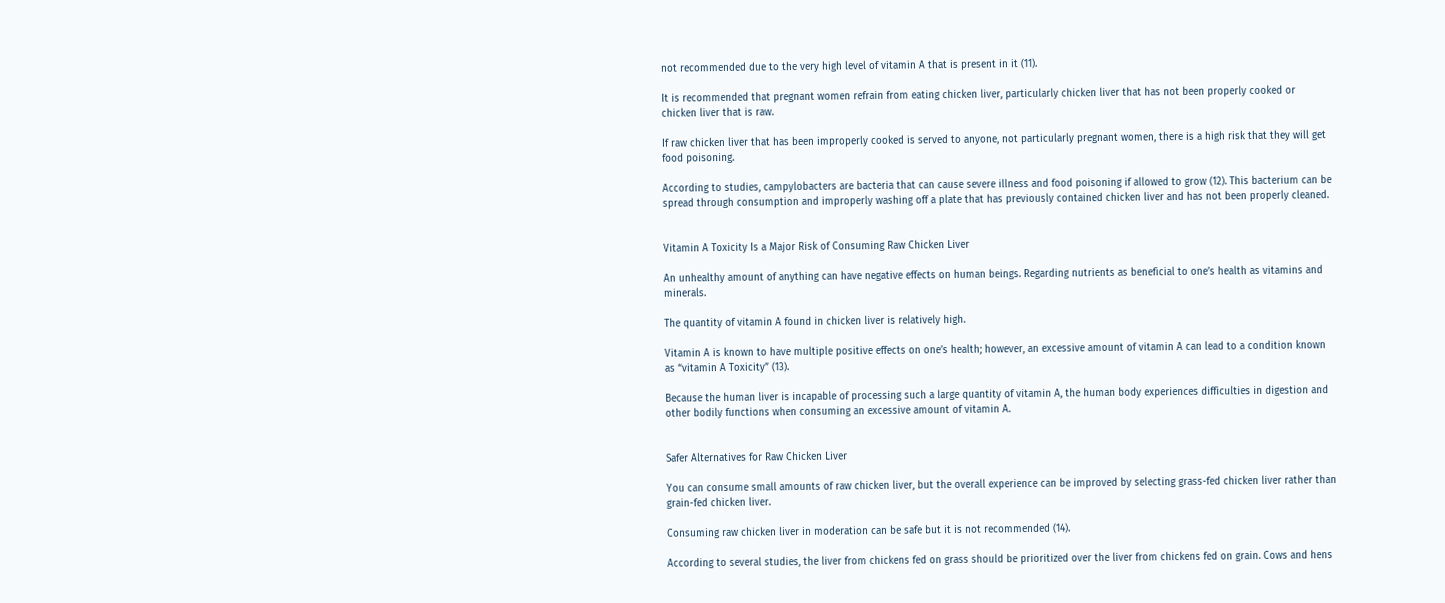not recommended due to the very high level of vitamin A that is present in it (11).

It is recommended that pregnant women refrain from eating chicken liver, particularly chicken liver that has not been properly cooked or chicken liver that is raw.

If raw chicken liver that has been improperly cooked is served to anyone, not particularly pregnant women, there is a high risk that they will get food poisoning.

According to studies, campylobacters are bacteria that can cause severe illness and food poisoning if allowed to grow (12). This bacterium can be spread through consumption and improperly washing off a plate that has previously contained chicken liver and has not been properly cleaned.


Vitamin A Toxicity Is a Major Risk of Consuming Raw Chicken Liver

An unhealthy amount of anything can have negative effects on human beings. Regarding nutrients as beneficial to one’s health as vitamins and minerals.

The quantity of vitamin A found in chicken liver is relatively high.

Vitamin A is known to have multiple positive effects on one’s health; however, an excessive amount of vitamin A can lead to a condition known as “vitamin A Toxicity” (13).

Because the human liver is incapable of processing such a large quantity of vitamin A, the human body experiences difficulties in digestion and other bodily functions when consuming an excessive amount of vitamin A.


Safer Alternatives for Raw Chicken Liver

You can consume small amounts of raw chicken liver, but the overall experience can be improved by selecting grass-fed chicken liver rather than grain-fed chicken liver.

Consuming raw chicken liver in moderation can be safe but it is not recommended (14).

According to several studies, the liver from chickens fed on grass should be prioritized over the liver from chickens fed on grain. Cows and hens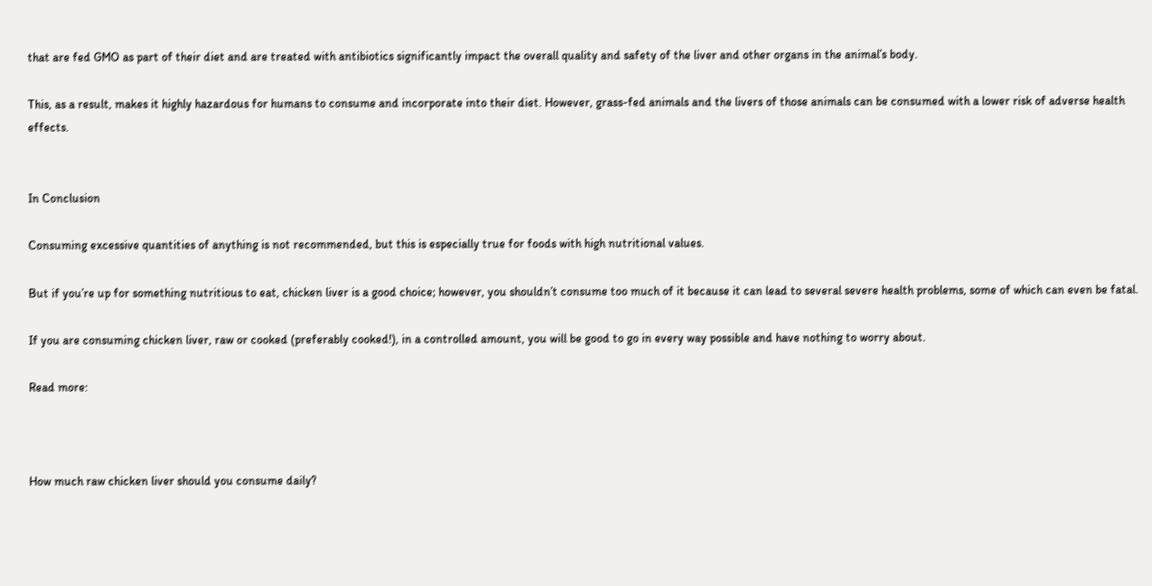that are fed GMO as part of their diet and are treated with antibiotics significantly impact the overall quality and safety of the liver and other organs in the animal’s body.

This, as a result, makes it highly hazardous for humans to consume and incorporate into their diet. However, grass-fed animals and the livers of those animals can be consumed with a lower risk of adverse health effects.


In Conclusion

Consuming excessive quantities of anything is not recommended, but this is especially true for foods with high nutritional values.

But if you’re up for something nutritious to eat, chicken liver is a good choice; however, you shouldn’t consume too much of it because it can lead to several severe health problems, some of which can even be fatal.

If you are consuming chicken liver, raw or cooked (preferably cooked!), in a controlled amount, you will be good to go in every way possible and have nothing to worry about.

Read more:



How much raw chicken liver should you consume daily?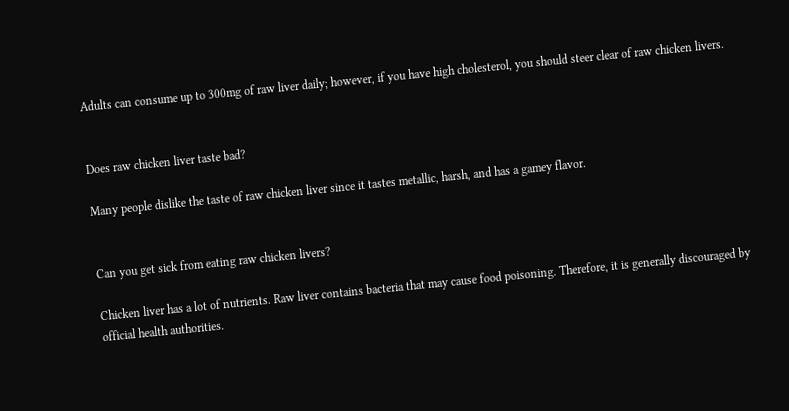Adults can consume up to 300mg of raw liver daily; however, if you have high cholesterol, you should steer clear of raw chicken livers.


Does raw chicken liver taste bad?

Many people dislike the taste of raw chicken liver since it tastes metallic, harsh, and has a gamey flavor.


Can you get sick from eating raw chicken livers?

Chicken liver has a lot of nutrients. Raw liver contains bacteria that may cause food poisoning. Therefore, it is generally discouraged by official health authorities.